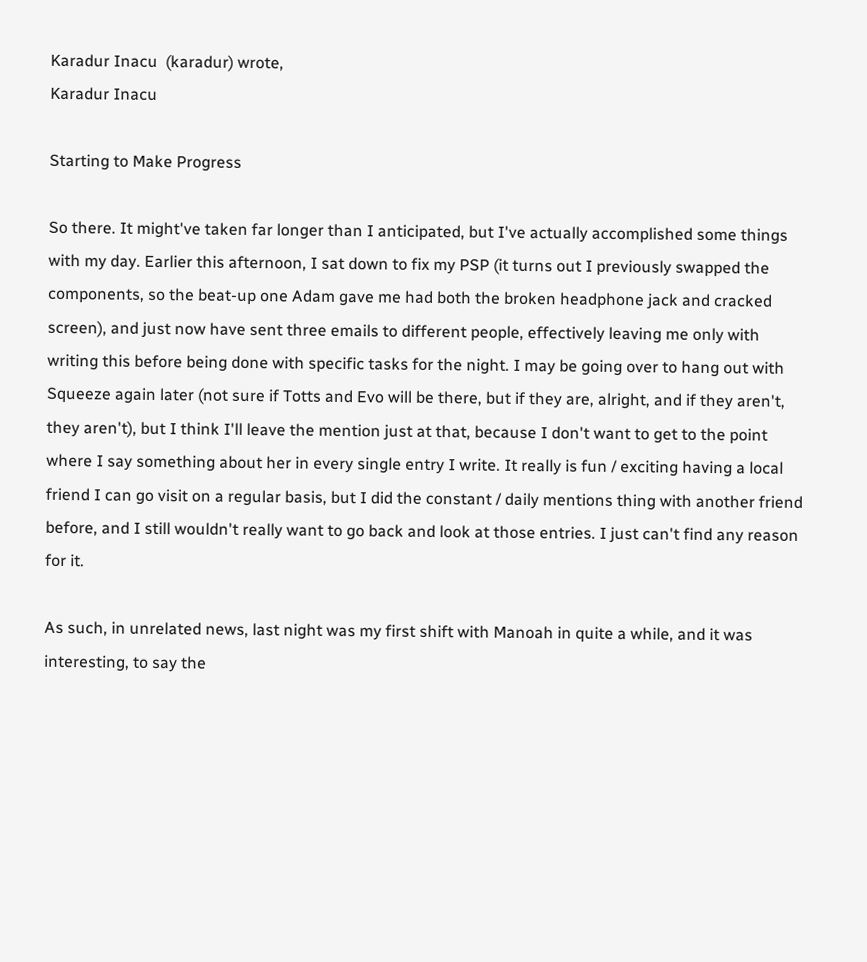Karadur Inacu  (karadur) wrote,
Karadur Inacu

Starting to Make Progress

So there. It might've taken far longer than I anticipated, but I've actually accomplished some things with my day. Earlier this afternoon, I sat down to fix my PSP (it turns out I previously swapped the components, so the beat-up one Adam gave me had both the broken headphone jack and cracked screen), and just now have sent three emails to different people, effectively leaving me only with writing this before being done with specific tasks for the night. I may be going over to hang out with Squeeze again later (not sure if Totts and Evo will be there, but if they are, alright, and if they aren't, they aren't), but I think I'll leave the mention just at that, because I don't want to get to the point where I say something about her in every single entry I write. It really is fun / exciting having a local friend I can go visit on a regular basis, but I did the constant / daily mentions thing with another friend before, and I still wouldn't really want to go back and look at those entries. I just can't find any reason for it.

As such, in unrelated news, last night was my first shift with Manoah in quite a while, and it was interesting, to say the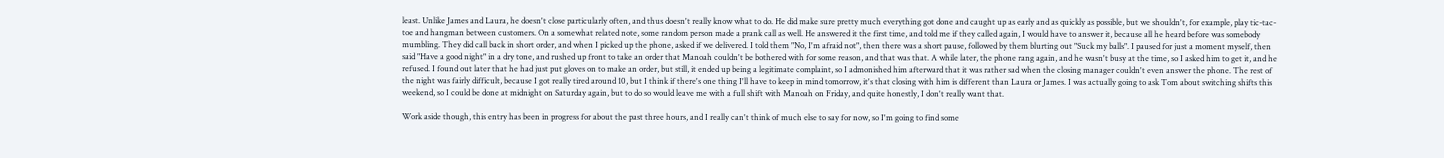least. Unlike James and Laura, he doesn't close particularly often, and thus doesn't really know what to do. He did make sure pretty much everything got done and caught up as early and as quickly as possible, but we shouldn't, for example, play tic-tac-toe and hangman between customers. On a somewhat related note, some random person made a prank call as well. He answered it the first time, and told me if they called again, I would have to answer it, because all he heard before was somebody mumbling. They did call back in short order, and when I picked up the phone, asked if we delivered. I told them "No, I'm afraid not", then there was a short pause, followed by them blurting out "Suck my balls". I paused for just a moment myself, then said "Have a good night" in a dry tone, and rushed up front to take an order that Manoah couldn't be bothered with for some reason, and that was that. A while later, the phone rang again, and he wasn't busy at the time, so I asked him to get it, and he refused. I found out later that he had just put gloves on to make an order, but still, it ended up being a legitimate complaint, so I admonished him afterward that it was rather sad when the closing manager couldn't even answer the phone. The rest of the night was fairly difficult, because I got really tired around 10, but I think if there's one thing I'll have to keep in mind tomorrow, it's that closing with him is different than Laura or James. I was actually going to ask Tom about switching shifts this weekend, so I could be done at midnight on Saturday again, but to do so would leave me with a full shift with Manoah on Friday, and quite honestly, I don't really want that.

Work aside though, this entry has been in progress for about the past three hours, and I really can't think of much else to say for now, so I'm going to find some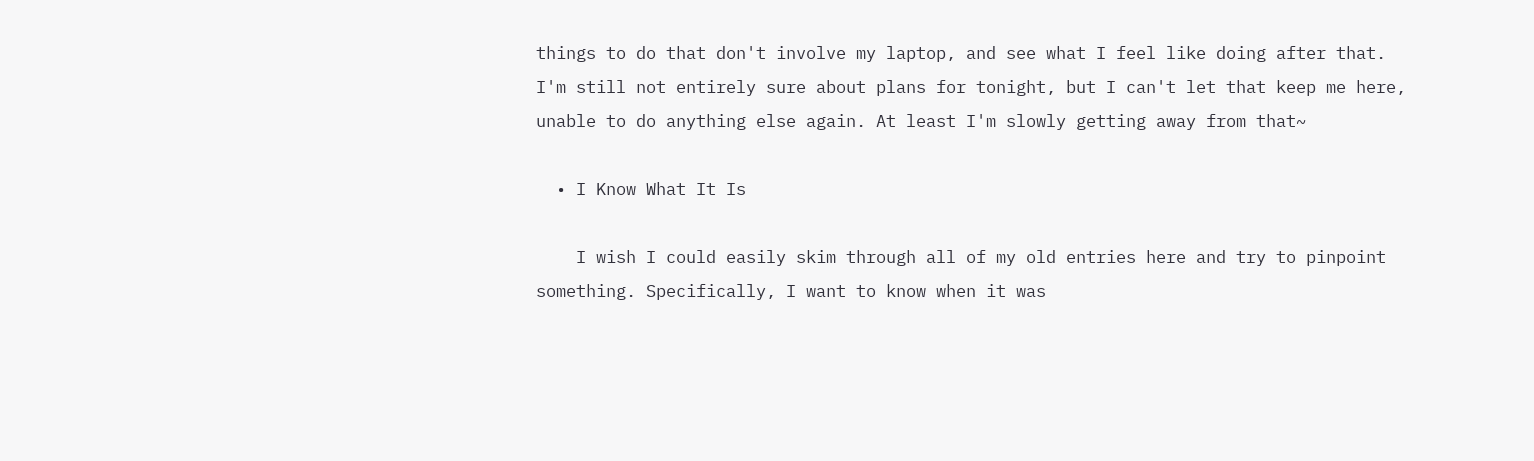things to do that don't involve my laptop, and see what I feel like doing after that. I'm still not entirely sure about plans for tonight, but I can't let that keep me here, unable to do anything else again. At least I'm slowly getting away from that~

  • I Know What It Is

    I wish I could easily skim through all of my old entries here and try to pinpoint something. Specifically, I want to know when it was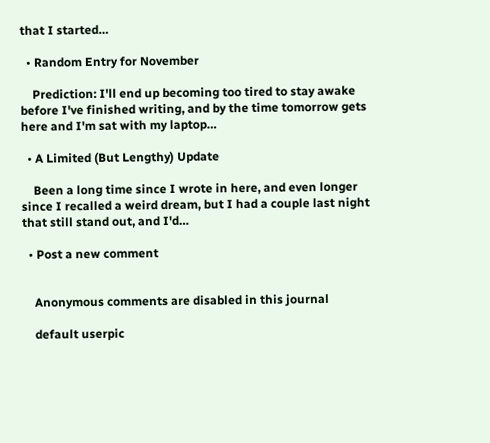that I started…

  • Random Entry for November

    Prediction: I'll end up becoming too tired to stay awake before I've finished writing, and by the time tomorrow gets here and I'm sat with my laptop…

  • A Limited (But Lengthy) Update

    Been a long time since I wrote in here, and even longer since I recalled a weird dream, but I had a couple last night that still stand out, and I'd…

  • Post a new comment


    Anonymous comments are disabled in this journal

    default userpic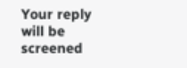Your reply will be screened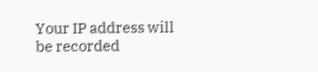Your IP address will be recorded